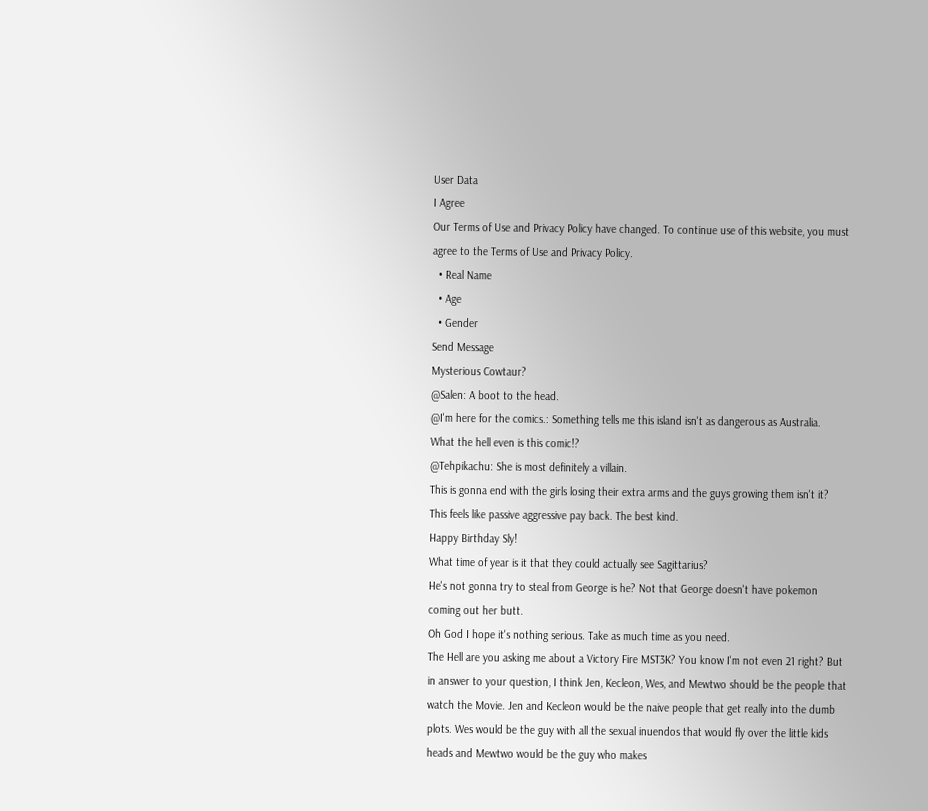User Data
I Agree
Our Terms of Use and Privacy Policy have changed. To continue use of this website, you must agree to the Terms of Use and Privacy Policy.
  • Real Name
  • Age
  • Gender
Send Message
Mysterious Cowtaur?
@Salen: A boot to the head.
@I'm here for the comics.: Something tells me this island isn't as dangerous as Australia.
What the hell even is this comic!?
@Tehpikachu: She is most definitely a villain.
This is gonna end with the girls losing their extra arms and the guys growing them isn't it?
This feels like passive aggressive pay back. The best kind.
Happy Birthday Sly!
What time of year is it that they could actually see Sagittarius?
He's not gonna try to steal from George is he? Not that George doesn't have pokemon coming out her butt.
Oh God I hope it's nothing serious. Take as much time as you need.
The Hell are you asking me about a Victory Fire MST3K? You know I'm not even 21 right? But in answer to your question, I think Jen, Kecleon, Wes, and Mewtwo should be the people that watch the Movie. Jen and Kecleon would be the naive people that get really into the dumb plots. Wes would be the guy with all the sexual inuendos that would fly over the little kids heads and Mewtwo would be the guy who makes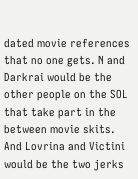dated movie references that no one gets. N and Darkrai would be the other people on the SOL that take part in the between movie skits. And Lovrina and Victini would be the two jerks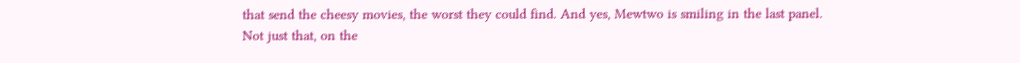that send the cheesy movies, the worst they could find. And yes, Mewtwo is smiling in the last panel.
Not just that, on the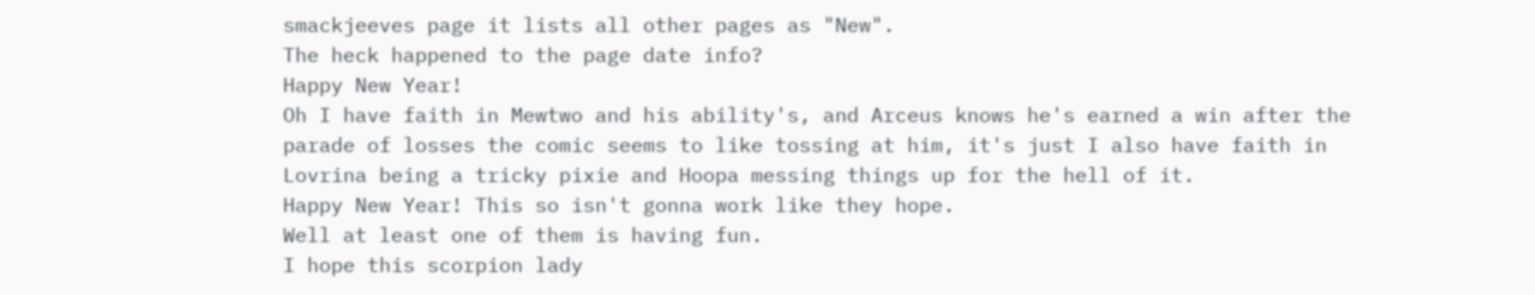smackjeeves page it lists all other pages as "New".
The heck happened to the page date info?
Happy New Year!
Oh I have faith in Mewtwo and his ability's, and Arceus knows he's earned a win after the parade of losses the comic seems to like tossing at him, it's just I also have faith in Lovrina being a tricky pixie and Hoopa messing things up for the hell of it.
Happy New Year! This so isn't gonna work like they hope.
Well at least one of them is having fun.
I hope this scorpion lady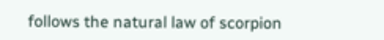follows the natural law of scorpion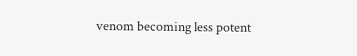venom becoming less potent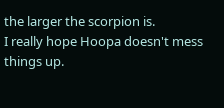the larger the scorpion is.
I really hope Hoopa doesn't mess things up.